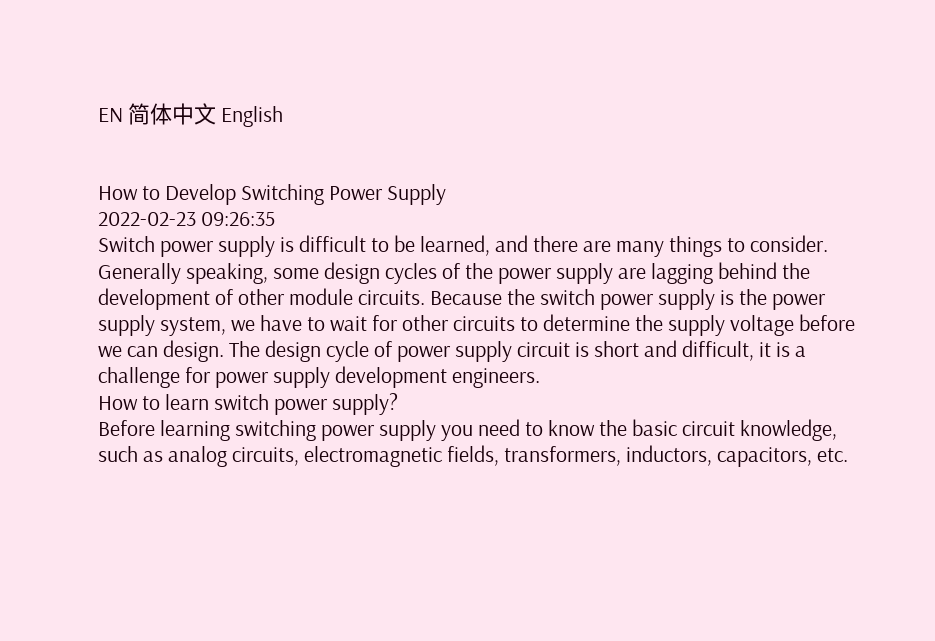EN 简体中文 English


How to Develop Switching Power Supply
2022-02-23 09:26:35
Switch power supply is difficult to be learned, and there are many things to consider. Generally speaking, some design cycles of the power supply are lagging behind the development of other module circuits. Because the switch power supply is the power supply system, we have to wait for other circuits to determine the supply voltage before we can design. The design cycle of power supply circuit is short and difficult, it is a challenge for power supply development engineers.
How to learn switch power supply?
Before learning switching power supply you need to know the basic circuit knowledge, such as analog circuits, electromagnetic fields, transformers, inductors, capacitors, etc.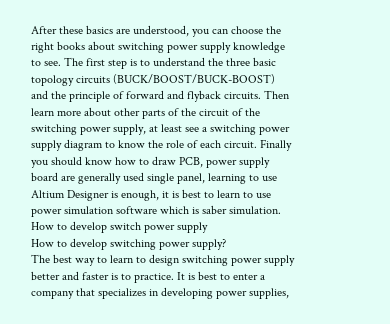After these basics are understood, you can choose the right books about switching power supply knowledge to see. The first step is to understand the three basic topology circuits (BUCK/BOOST/BUCK-BOOST) and the principle of forward and flyback circuits. Then learn more about other parts of the circuit of the switching power supply, at least see a switching power supply diagram to know the role of each circuit. Finally you should know how to draw PCB, power supply board are generally used single panel, learning to use Altium Designer is enough, it is best to learn to use power simulation software which is saber simulation.
How to develop switch power supply
How to develop switching power supply?
The best way to learn to design switching power supply better and faster is to practice. It is best to enter a company that specializes in developing power supplies,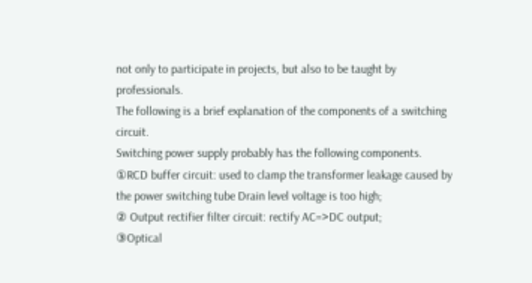not only to participate in projects, but also to be taught by professionals.
The following is a brief explanation of the components of a switching circuit.
Switching power supply probably has the following components.
①RCD buffer circuit: used to clamp the transformer leakage caused by the power switching tube Drain level voltage is too high;
② Output rectifier filter circuit: rectify AC=>DC output;
③Optical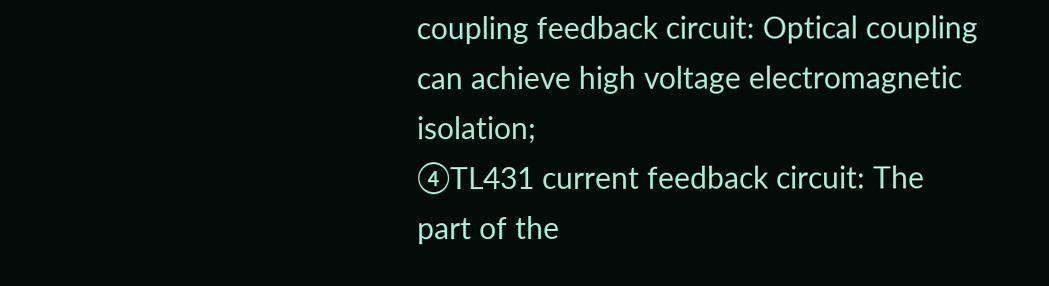coupling feedback circuit: Optical coupling can achieve high voltage electromagnetic isolation;
④TL431 current feedback circuit: The part of the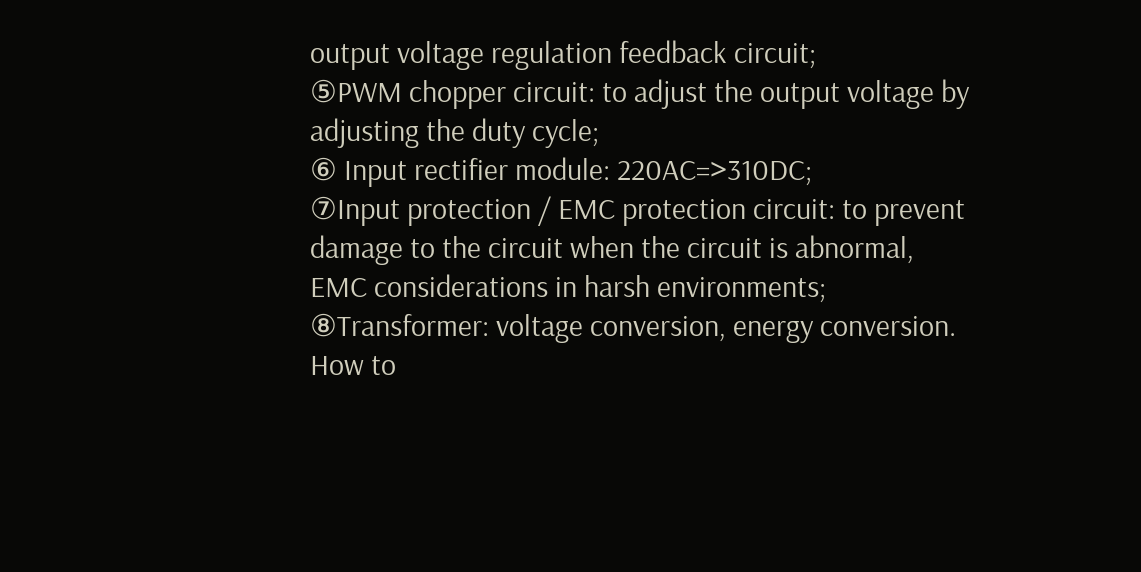output voltage regulation feedback circuit;
⑤PWM chopper circuit: to adjust the output voltage by adjusting the duty cycle;
⑥ Input rectifier module: 220AC=>310DC;
⑦Input protection / EMC protection circuit: to prevent damage to the circuit when the circuit is abnormal, EMC considerations in harsh environments;
⑧Transformer: voltage conversion, energy conversion.
How to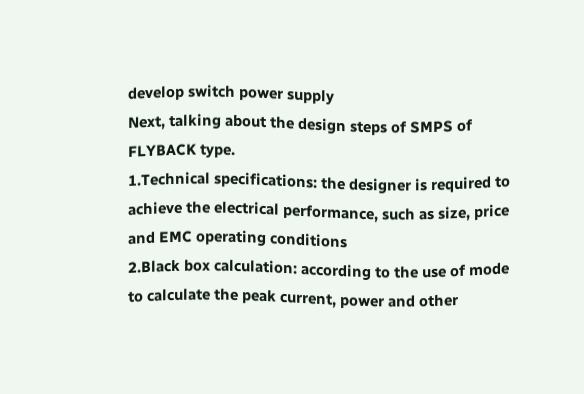develop switch power supply
Next, talking about the design steps of SMPS of FLYBACK type.
1.Technical specifications: the designer is required to achieve the electrical performance, such as size, price and EMC operating conditions
2.Black box calculation: according to the use of mode to calculate the peak current, power and other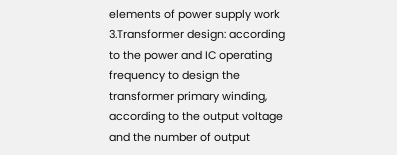elements of power supply work
3.Transformer design: according to the power and IC operating frequency to design the transformer primary winding, according to the output voltage and the number of output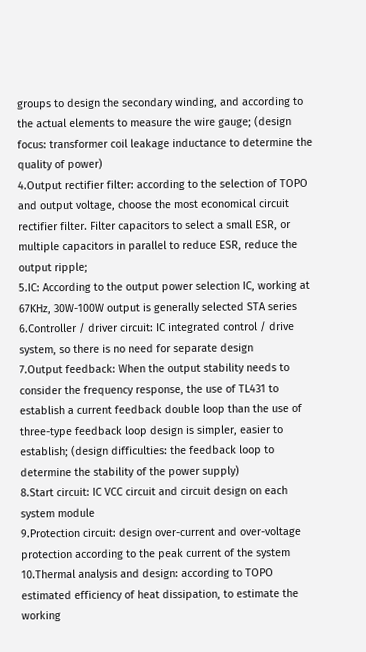groups to design the secondary winding, and according to the actual elements to measure the wire gauge; (design focus: transformer coil leakage inductance to determine the quality of power)
4.Output rectifier filter: according to the selection of TOPO and output voltage, choose the most economical circuit rectifier filter. Filter capacitors to select a small ESR, or multiple capacitors in parallel to reduce ESR, reduce the output ripple;
5.IC: According to the output power selection IC, working at 67KHz, 30W-100W output is generally selected STA series
6.Controller / driver circuit: IC integrated control / drive system, so there is no need for separate design
7.Output feedback: When the output stability needs to consider the frequency response, the use of TL431 to establish a current feedback double loop than the use of three-type feedback loop design is simpler, easier to establish; (design difficulties: the feedback loop to determine the stability of the power supply)
8.Start circuit: IC VCC circuit and circuit design on each system module
9.Protection circuit: design over-current and over-voltage protection according to the peak current of the system
10.Thermal analysis and design: according to TOPO estimated efficiency of heat dissipation, to estimate the working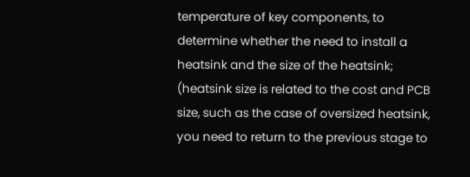temperature of key components, to determine whether the need to install a heatsink and the size of the heatsink; (heatsink size is related to the cost and PCB size, such as the case of oversized heatsink, you need to return to the previous stage to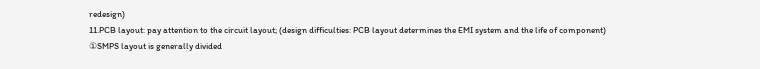redesign)
11.PCB layout: pay attention to the circuit layout; (design difficulties: PCB layout determines the EMI system and the life of component)
①SMPS layout is generally divided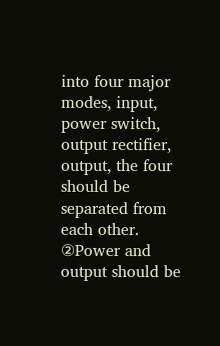into four major modes, input, power switch, output rectifier, output, the four should be separated from each other.
②Power and output should be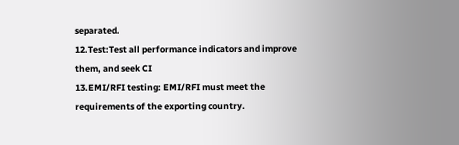separated.
12.Test:Test all performance indicators and improve them, and seek CI
13.EMI/RFI testing: EMI/RFI must meet the requirements of the exporting country.